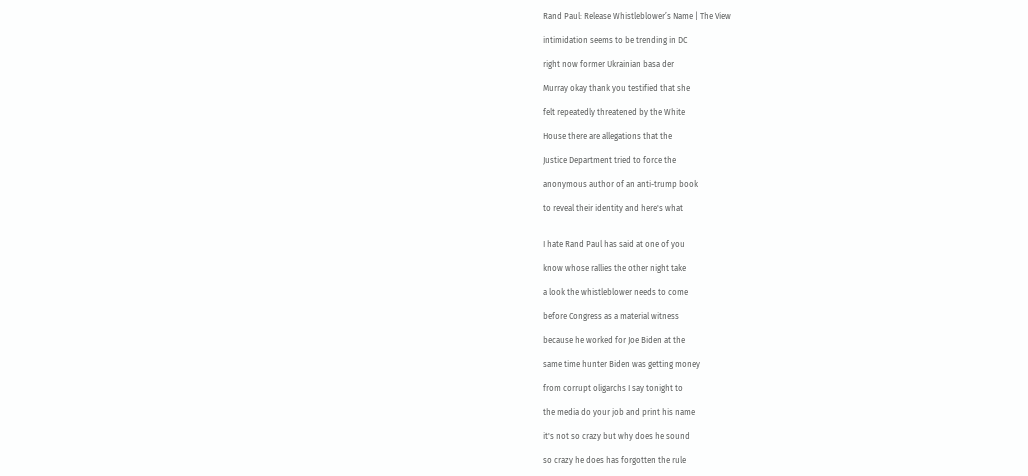Rand Paul: Release Whistleblower’s Name | The View

intimidation seems to be trending in DC

right now former Ukrainian basa der

Murray okay thank you testified that she

felt repeatedly threatened by the White

House there are allegations that the

Justice Department tried to force the

anonymous author of an anti-trump book

to reveal their identity and here's what


I hate Rand Paul has said at one of you

know whose rallies the other night take

a look the whistleblower needs to come

before Congress as a material witness

because he worked for Joe Biden at the

same time hunter Biden was getting money

from corrupt oligarchs I say tonight to

the media do your job and print his name

it's not so crazy but why does he sound

so crazy he does has forgotten the rule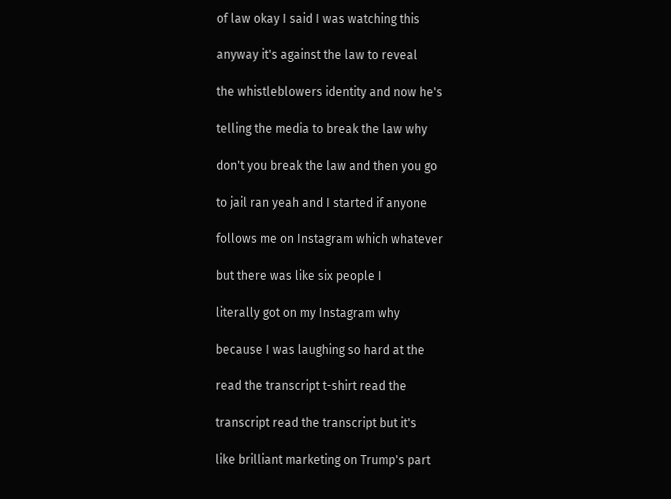of law okay I said I was watching this

anyway it's against the law to reveal

the whistleblowers identity and now he's

telling the media to break the law why

don't you break the law and then you go

to jail ran yeah and I started if anyone

follows me on Instagram which whatever

but there was like six people I

literally got on my Instagram why

because I was laughing so hard at the

read the transcript t-shirt read the

transcript read the transcript but it's

like brilliant marketing on Trump's part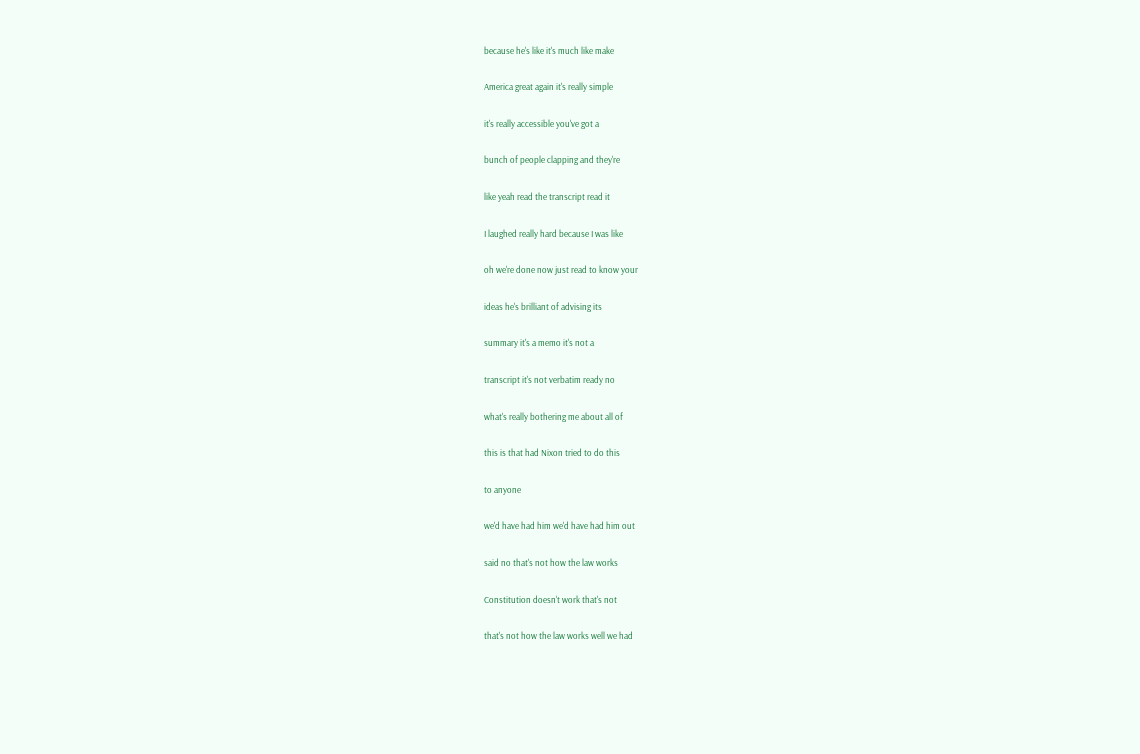because he's like it's much like make

America great again it's really simple

it's really accessible you've got a

bunch of people clapping and they're

like yeah read the transcript read it

I laughed really hard because I was like

oh we're done now just read to know your

ideas he's brilliant of advising its

summary it's a memo it's not a

transcript it's not verbatim ready no

what's really bothering me about all of

this is that had Nixon tried to do this

to anyone

we'd have had him we'd have had him out

said no that's not how the law works

Constitution doesn't work that's not

that's not how the law works well we had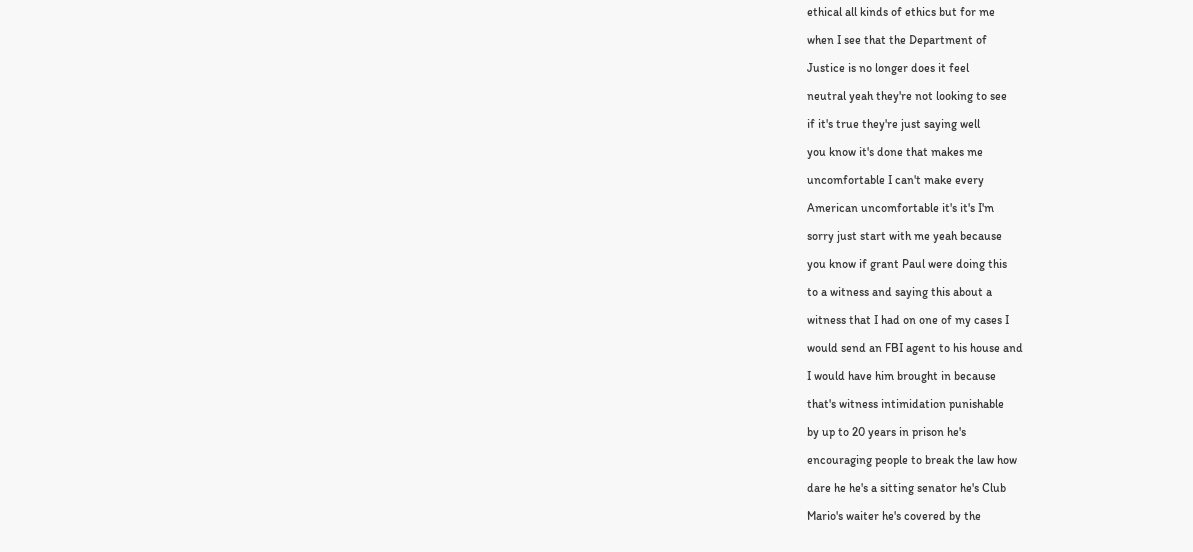ethical all kinds of ethics but for me

when I see that the Department of

Justice is no longer does it feel

neutral yeah they're not looking to see

if it's true they're just saying well

you know it's done that makes me

uncomfortable I can't make every

American uncomfortable it's it's I'm

sorry just start with me yeah because

you know if grant Paul were doing this

to a witness and saying this about a

witness that I had on one of my cases I

would send an FBI agent to his house and

I would have him brought in because

that's witness intimidation punishable

by up to 20 years in prison he's

encouraging people to break the law how

dare he he's a sitting senator he's Club

Mario's waiter he's covered by the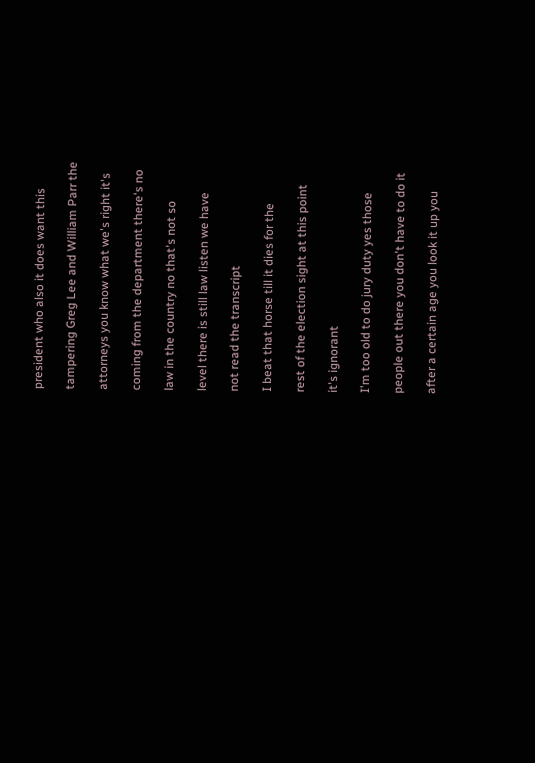president who also it does want this

tampering Greg Lee and William Parr the

attorneys you know what we's right it's

coming from the department there's no

law in the country no that's not so

level there is still law listen we have

not read the transcript

I beat that horse till it dies for the

rest of the election sight at this point

it's ignorant

I'm too old to do jury duty yes those

people out there you don't have to do it

after a certain age you look it up you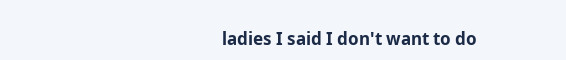ladies I said I don't want to do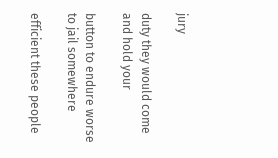jury

duty they would come and hold your

button to endure worse to jail somewhere

efficient these people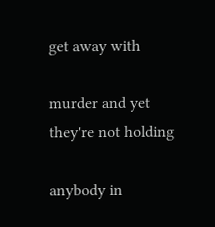get away with

murder and yet they're not holding

anybody in